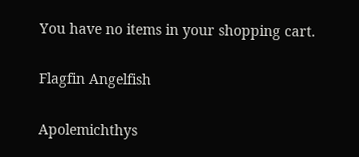You have no items in your shopping cart.

Flagfin Angelfish

Apolemichthys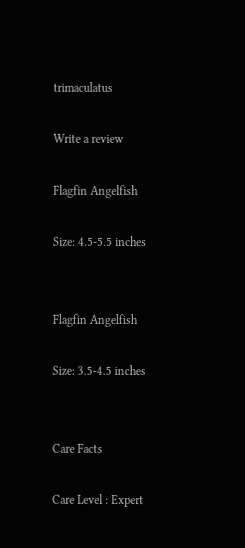trimaculatus

Write a review

Flagfin Angelfish

Size: 4.5-5.5 inches


Flagfin Angelfish

Size: 3.5-4.5 inches


Care Facts

Care Level : Expert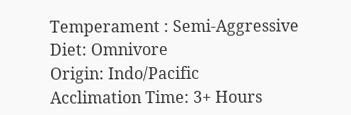Temperament : Semi-Aggressive
Diet: Omnivore
Origin: Indo/Pacific
Acclimation Time: 3+ Hours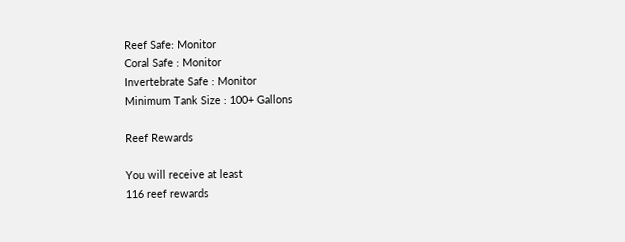Reef Safe: Monitor
Coral Safe : Monitor
Invertebrate Safe : Monitor
Minimum Tank Size : 100+ Gallons

Reef Rewards

You will receive at least
116 reef rewards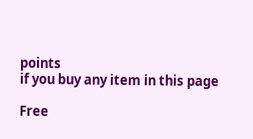points
if you buy any item in this page

Free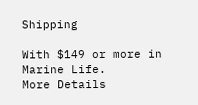Shipping

With $149 or more in Marine Life.
More Details